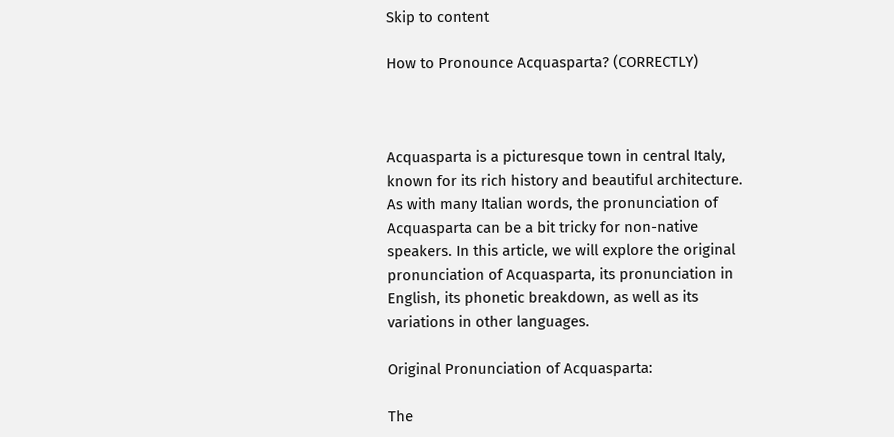Skip to content

How to Pronounce Acquasparta? (CORRECTLY)



Acquasparta is a picturesque town in central Italy, known for its rich history and beautiful architecture. As with many Italian words, the pronunciation of Acquasparta can be a bit tricky for non-native speakers. In this article, we will explore the original pronunciation of Acquasparta, its pronunciation in English, its phonetic breakdown, as well as its variations in other languages.

Original Pronunciation of Acquasparta:

The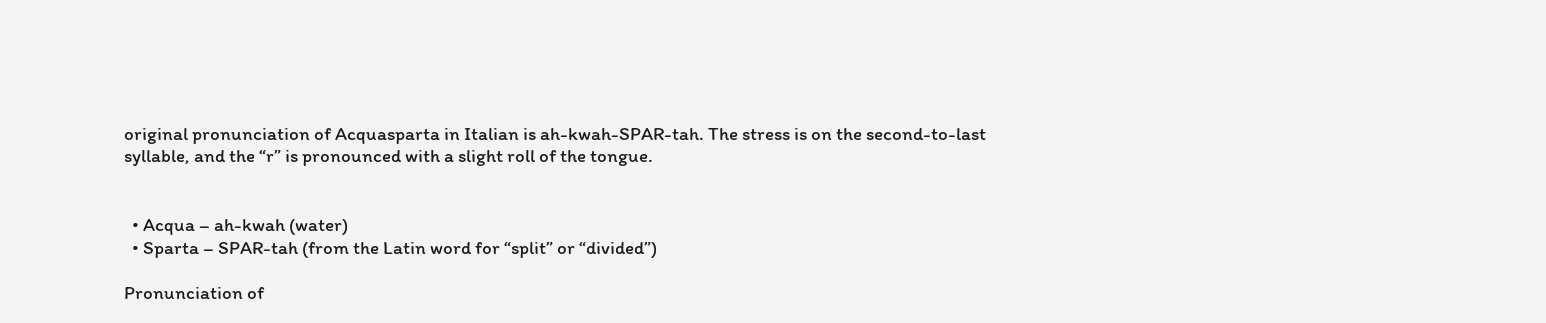original pronunciation of Acquasparta in Italian is ah-kwah-SPAR-tah. The stress is on the second-to-last syllable, and the “r” is pronounced with a slight roll of the tongue.


  • Acqua – ah-kwah (water)
  • Sparta – SPAR-tah (from the Latin word for “split” or “divided”)

Pronunciation of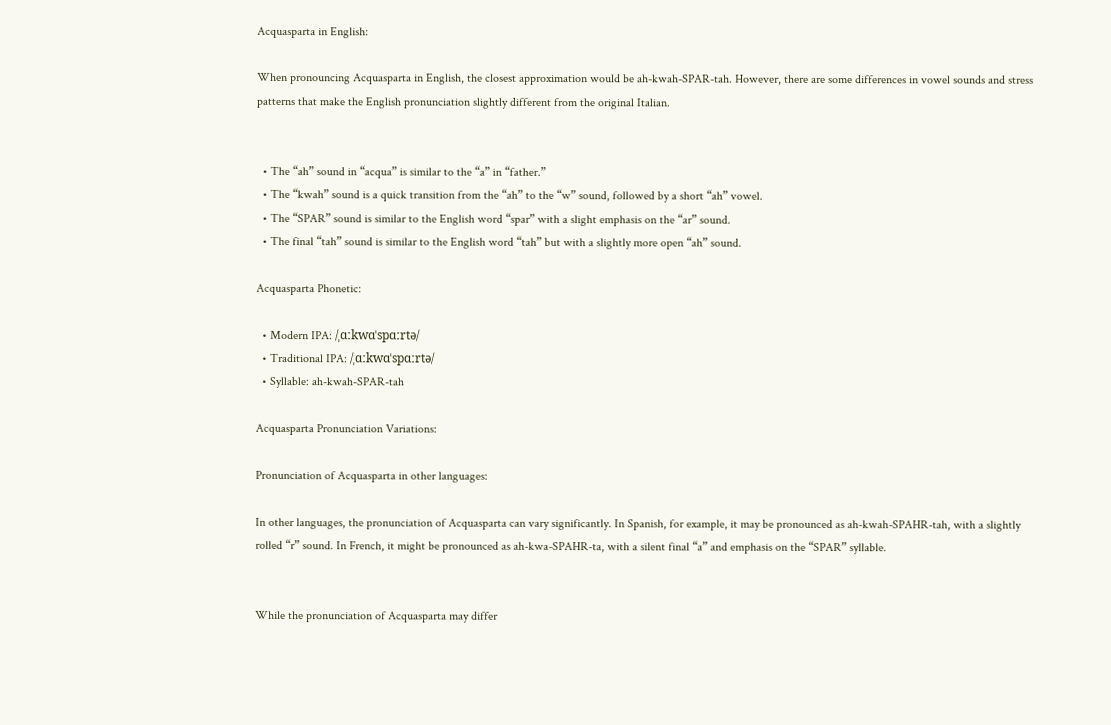Acquasparta in English:

When pronouncing Acquasparta in English, the closest approximation would be ah-kwah-SPAR-tah. However, there are some differences in vowel sounds and stress patterns that make the English pronunciation slightly different from the original Italian.


  • The “ah” sound in “acqua” is similar to the “a” in “father.”
  • The “kwah” sound is a quick transition from the “ah” to the “w” sound, followed by a short “ah” vowel.
  • The “SPAR” sound is similar to the English word “spar” with a slight emphasis on the “ar” sound.
  • The final “tah” sound is similar to the English word “tah” but with a slightly more open “ah” sound.

Acquasparta Phonetic:

  • Modern IPA: /ˌɑːkwɑˈspɑːrtə/
  • Traditional IPA: /ˌɑːkwɑˈspɑːrtə/
  • Syllable: ah-kwah-SPAR-tah

Acquasparta Pronunciation Variations:

Pronunciation of Acquasparta in other languages:

In other languages, the pronunciation of Acquasparta can vary significantly. In Spanish, for example, it may be pronounced as ah-kwah-SPAHR-tah, with a slightly rolled “r” sound. In French, it might be pronounced as ah-kwa-SPAHR-ta, with a silent final “a” and emphasis on the “SPAR” syllable.


While the pronunciation of Acquasparta may differ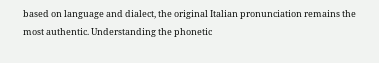based on language and dialect, the original Italian pronunciation remains the most authentic. Understanding the phonetic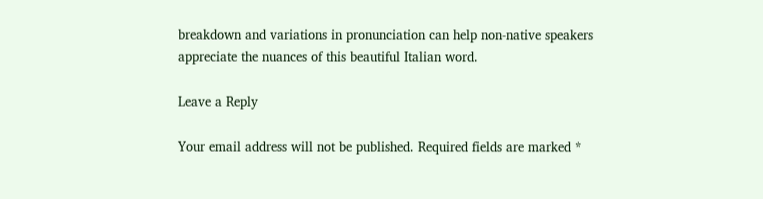breakdown and variations in pronunciation can help non-native speakers appreciate the nuances of this beautiful Italian word.

Leave a Reply

Your email address will not be published. Required fields are marked *